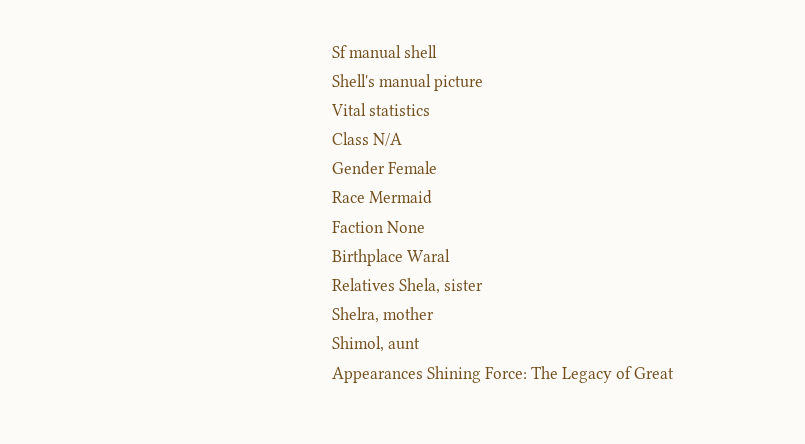Sf manual shell
Shell's manual picture
Vital statistics
Class N/A
Gender Female
Race Mermaid
Faction None
Birthplace Waral
Relatives Shela, sister
Shelra, mother
Shimol, aunt
Appearances Shining Force: The Legacy of Great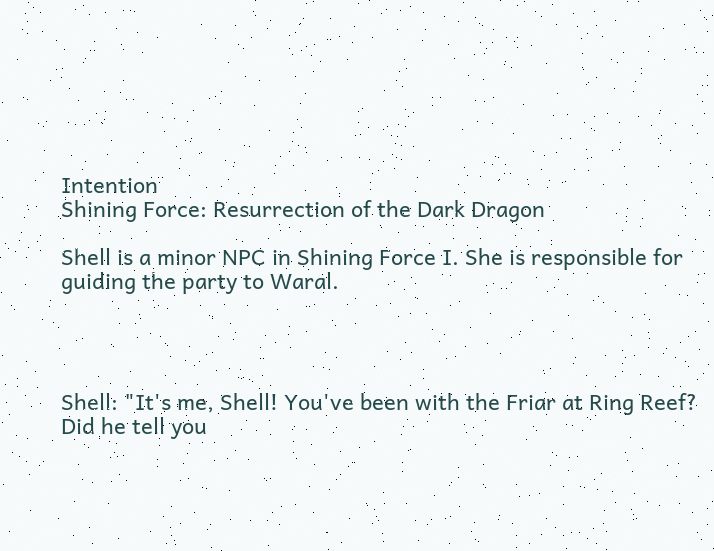Intention
Shining Force: Resurrection of the Dark Dragon

Shell is a minor NPC in Shining Force I. She is responsible for guiding the party to Waral.




Shell: "It's me, Shell! You've been with the Friar at Ring Reef? Did he tell you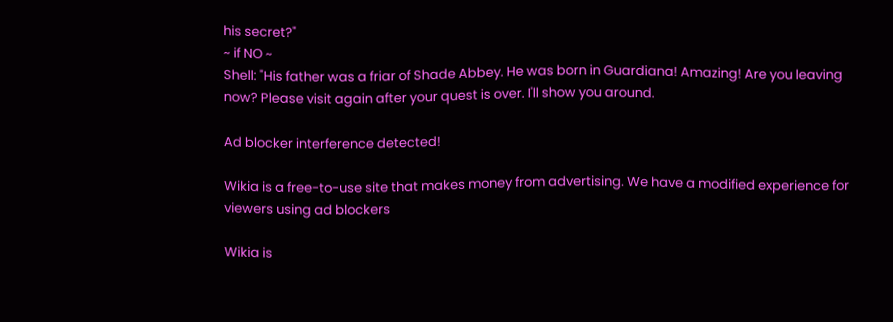his secret?"
~ if NO ~
Shell: "His father was a friar of Shade Abbey. He was born in Guardiana! Amazing! Are you leaving now? Please visit again after your quest is over. I'll show you around.

Ad blocker interference detected!

Wikia is a free-to-use site that makes money from advertising. We have a modified experience for viewers using ad blockers

Wikia is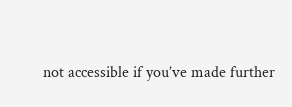not accessible if you’ve made further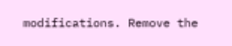modifications. Remove the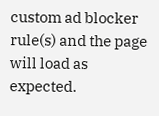custom ad blocker rule(s) and the page will load as expected.